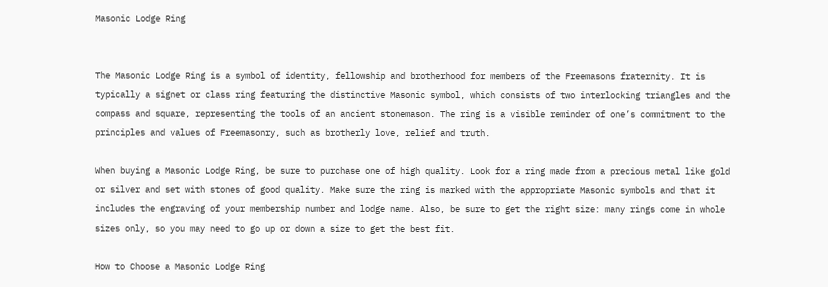Masonic Lodge Ring


The Masonic Lodge Ring is a symbol of identity, fellowship and brotherhood for members of the Freemasons fraternity. It is typically a signet or class ring featuring the distinctive Masonic symbol, which consists of two interlocking triangles and the compass and square, representing the tools of an ancient stonemason. The ring is a visible reminder of one’s commitment to the principles and values of Freemasonry, such as brotherly love, relief and truth.

When buying a Masonic Lodge Ring, be sure to purchase one of high quality. Look for a ring made from a precious metal like gold or silver and set with stones of good quality. Make sure the ring is marked with the appropriate Masonic symbols and that it includes the engraving of your membership number and lodge name. Also, be sure to get the right size: many rings come in whole sizes only, so you may need to go up or down a size to get the best fit.

How to Choose a Masonic Lodge Ring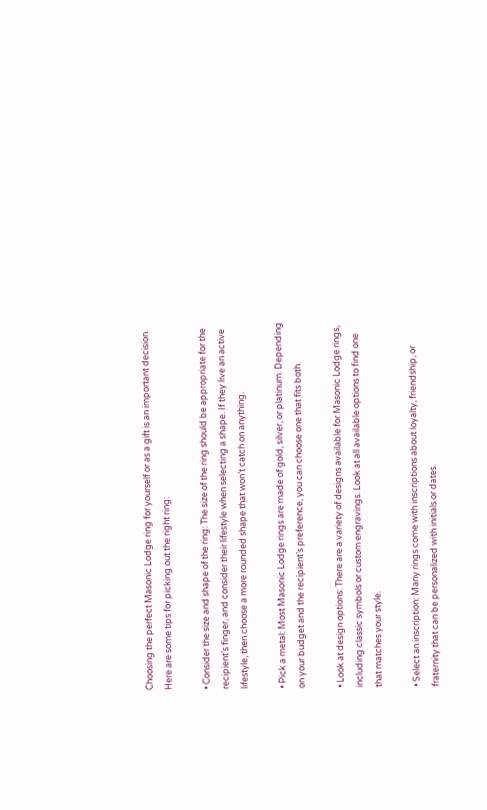Choosing the perfect Masonic Lodge ring for yourself or as a gift is an important decision. Here are some tips for picking out the right ring:

• Consider the size and shape of the ring: The size of the ring should be appropriate for the recipient’s finger, and consider their lifestyle when selecting a shape. If they live an active lifestyle, then choose a more rounded shape that won’t catch on anything.

• Pick a metal: Most Masonic Lodge rings are made of gold, silver, or platinum. Depending on your budget and the recipient’s preference, you can choose one that fits both.

• Look at design options: There are a variety of designs available for Masonic Lodge rings, including classic symbols or custom engravings. Look at all available options to find one that matches your style.

• Select an inscription: Many rings come with inscriptions about loyalty, friendship, or fraternity that can be personalized with initials or dates.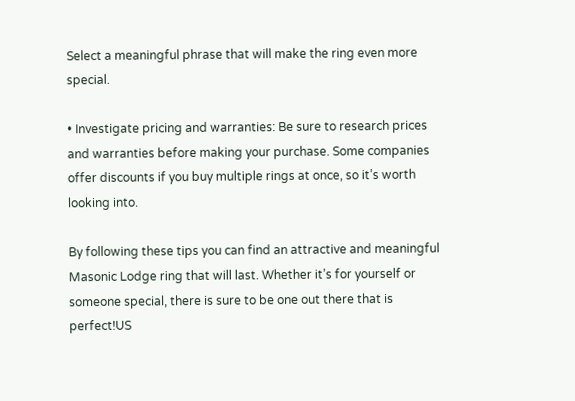Select a meaningful phrase that will make the ring even more special.

• Investigate pricing and warranties: Be sure to research prices and warranties before making your purchase. Some companies offer discounts if you buy multiple rings at once, so it’s worth looking into.

By following these tips you can find an attractive and meaningful Masonic Lodge ring that will last. Whether it’s for yourself or someone special, there is sure to be one out there that is perfect!US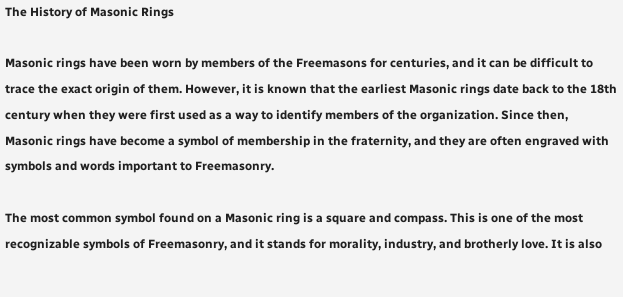The History of Masonic Rings

Masonic rings have been worn by members of the Freemasons for centuries, and it can be difficult to trace the exact origin of them. However, it is known that the earliest Masonic rings date back to the 18th century when they were first used as a way to identify members of the organization. Since then, Masonic rings have become a symbol of membership in the fraternity, and they are often engraved with symbols and words important to Freemasonry.

The most common symbol found on a Masonic ring is a square and compass. This is one of the most recognizable symbols of Freemasonry, and it stands for morality, industry, and brotherly love. It is also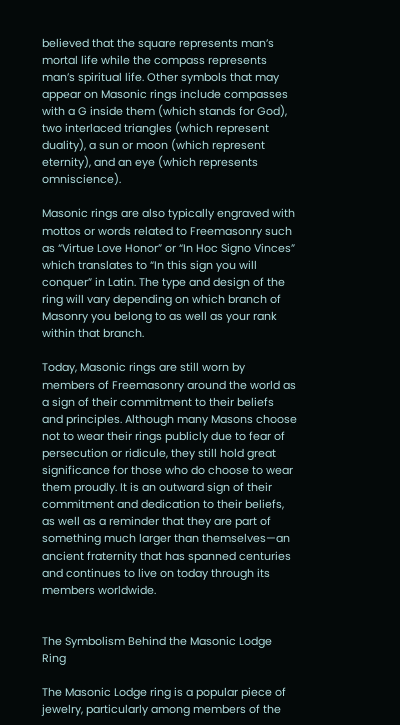believed that the square represents man’s mortal life while the compass represents man’s spiritual life. Other symbols that may appear on Masonic rings include compasses with a G inside them (which stands for God), two interlaced triangles (which represent duality), a sun or moon (which represent eternity), and an eye (which represents omniscience).

Masonic rings are also typically engraved with mottos or words related to Freemasonry such as “Virtue Love Honor” or “In Hoc Signo Vinces” which translates to “In this sign you will conquer” in Latin. The type and design of the ring will vary depending on which branch of Masonry you belong to as well as your rank within that branch.

Today, Masonic rings are still worn by members of Freemasonry around the world as a sign of their commitment to their beliefs and principles. Although many Masons choose not to wear their rings publicly due to fear of persecution or ridicule, they still hold great significance for those who do choose to wear them proudly. It is an outward sign of their commitment and dedication to their beliefs, as well as a reminder that they are part of something much larger than themselves—an ancient fraternity that has spanned centuries and continues to live on today through its members worldwide.


The Symbolism Behind the Masonic Lodge Ring

The Masonic Lodge ring is a popular piece of jewelry, particularly among members of the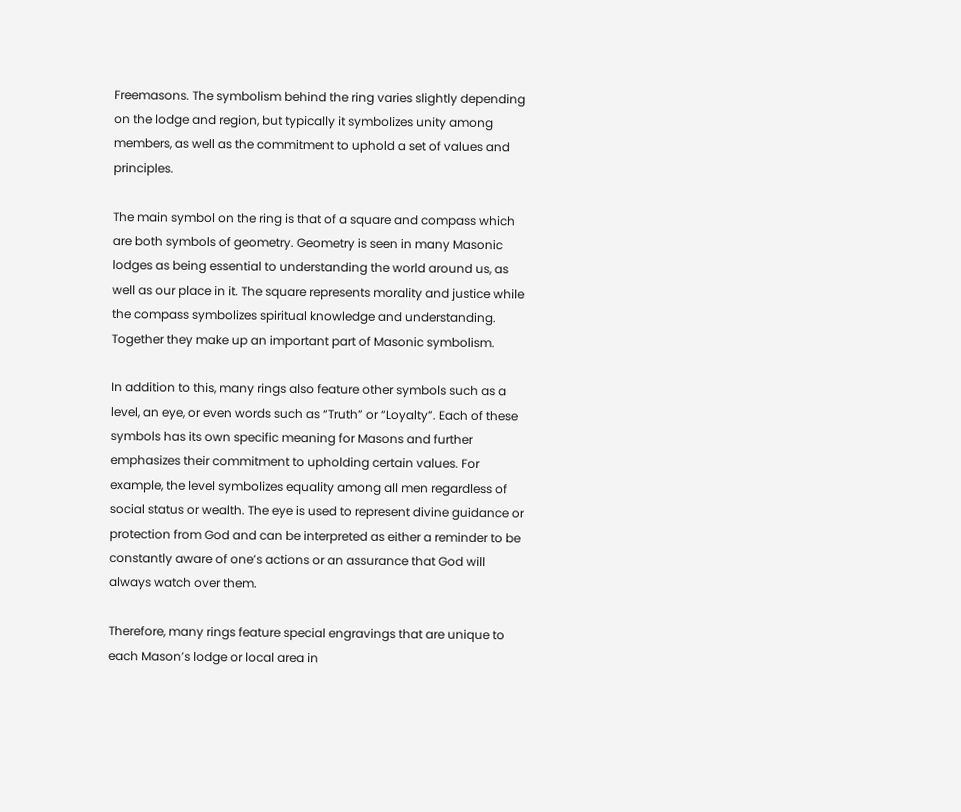Freemasons. The symbolism behind the ring varies slightly depending on the lodge and region, but typically it symbolizes unity among members, as well as the commitment to uphold a set of values and principles.

The main symbol on the ring is that of a square and compass which are both symbols of geometry. Geometry is seen in many Masonic lodges as being essential to understanding the world around us, as well as our place in it. The square represents morality and justice while the compass symbolizes spiritual knowledge and understanding. Together they make up an important part of Masonic symbolism.

In addition to this, many rings also feature other symbols such as a level, an eye, or even words such as “Truth” or “Loyalty”. Each of these symbols has its own specific meaning for Masons and further emphasizes their commitment to upholding certain values. For example, the level symbolizes equality among all men regardless of social status or wealth. The eye is used to represent divine guidance or protection from God and can be interpreted as either a reminder to be constantly aware of one’s actions or an assurance that God will always watch over them.

Therefore, many rings feature special engravings that are unique to each Mason’s lodge or local area in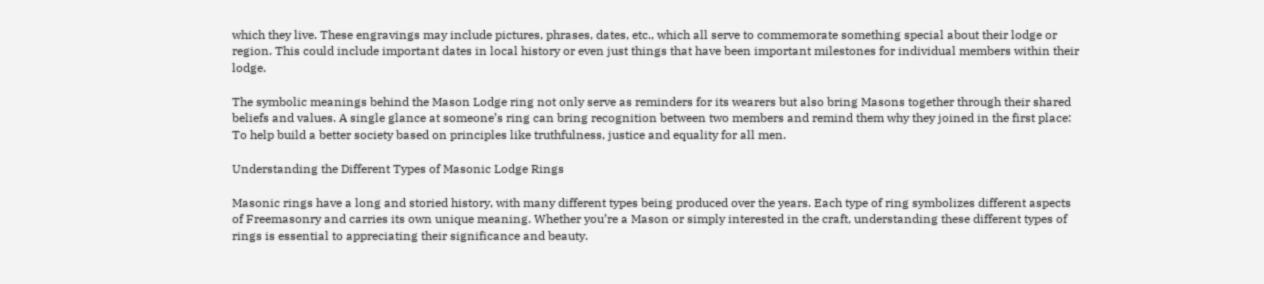which they live. These engravings may include pictures, phrases, dates, etc., which all serve to commemorate something special about their lodge or region. This could include important dates in local history or even just things that have been important milestones for individual members within their lodge.

The symbolic meanings behind the Mason Lodge ring not only serve as reminders for its wearers but also bring Masons together through their shared beliefs and values. A single glance at someone’s ring can bring recognition between two members and remind them why they joined in the first place: To help build a better society based on principles like truthfulness, justice and equality for all men.

Understanding the Different Types of Masonic Lodge Rings

Masonic rings have a long and storied history, with many different types being produced over the years. Each type of ring symbolizes different aspects of Freemasonry and carries its own unique meaning. Whether you’re a Mason or simply interested in the craft, understanding these different types of rings is essential to appreciating their significance and beauty.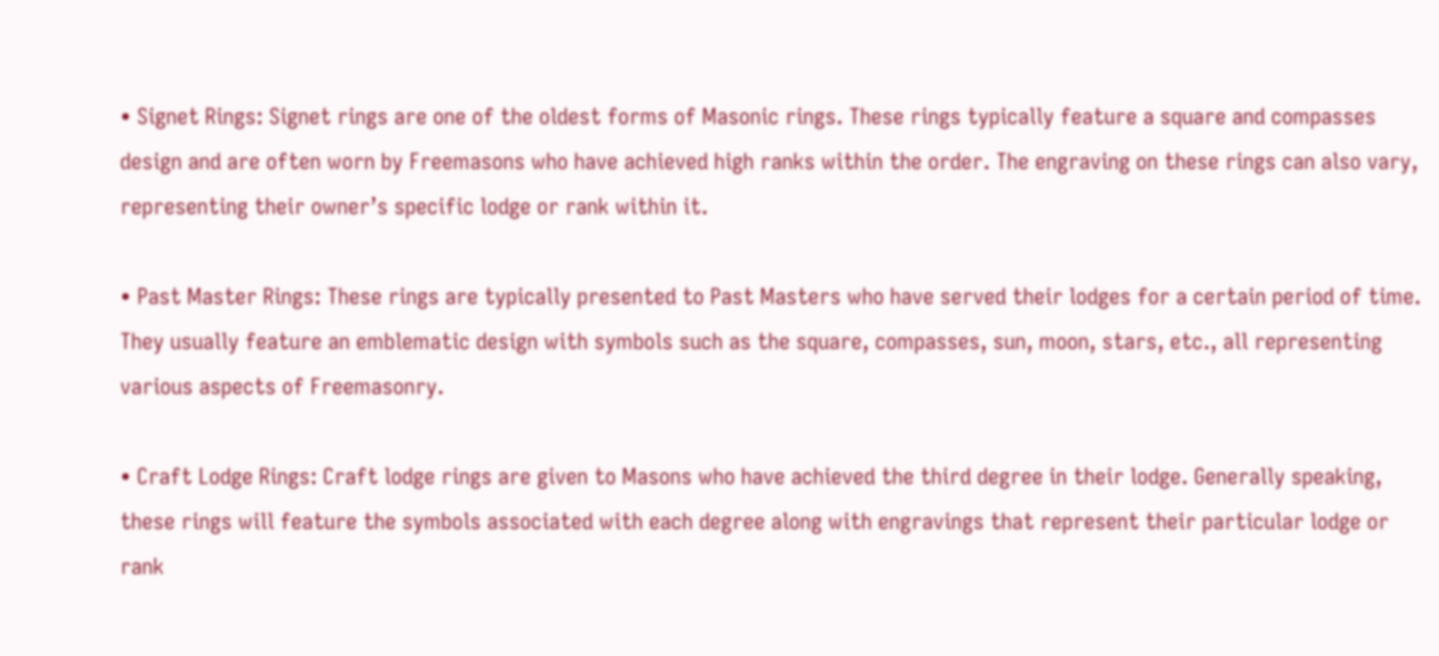• Signet Rings: Signet rings are one of the oldest forms of Masonic rings. These rings typically feature a square and compasses design and are often worn by Freemasons who have achieved high ranks within the order. The engraving on these rings can also vary, representing their owner’s specific lodge or rank within it.

• Past Master Rings: These rings are typically presented to Past Masters who have served their lodges for a certain period of time. They usually feature an emblematic design with symbols such as the square, compasses, sun, moon, stars, etc., all representing various aspects of Freemasonry.

• Craft Lodge Rings: Craft lodge rings are given to Masons who have achieved the third degree in their lodge. Generally speaking, these rings will feature the symbols associated with each degree along with engravings that represent their particular lodge or rank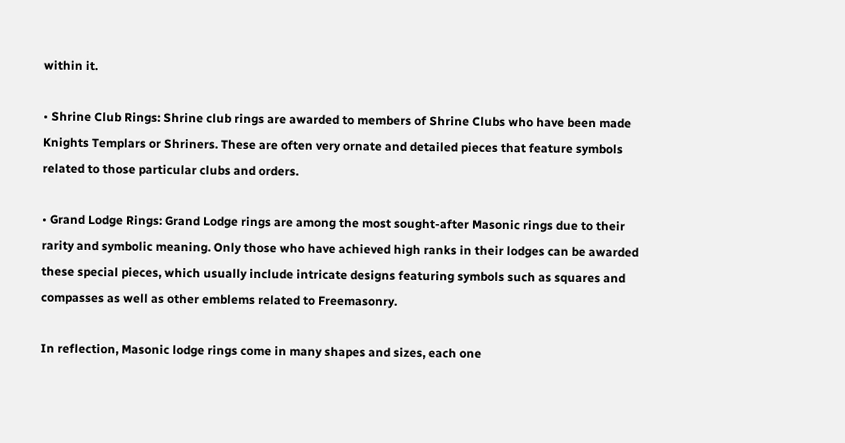within it.

• Shrine Club Rings: Shrine club rings are awarded to members of Shrine Clubs who have been made Knights Templars or Shriners. These are often very ornate and detailed pieces that feature symbols related to those particular clubs and orders.

• Grand Lodge Rings: Grand Lodge rings are among the most sought-after Masonic rings due to their rarity and symbolic meaning. Only those who have achieved high ranks in their lodges can be awarded these special pieces, which usually include intricate designs featuring symbols such as squares and compasses as well as other emblems related to Freemasonry.

In reflection, Masonic lodge rings come in many shapes and sizes, each one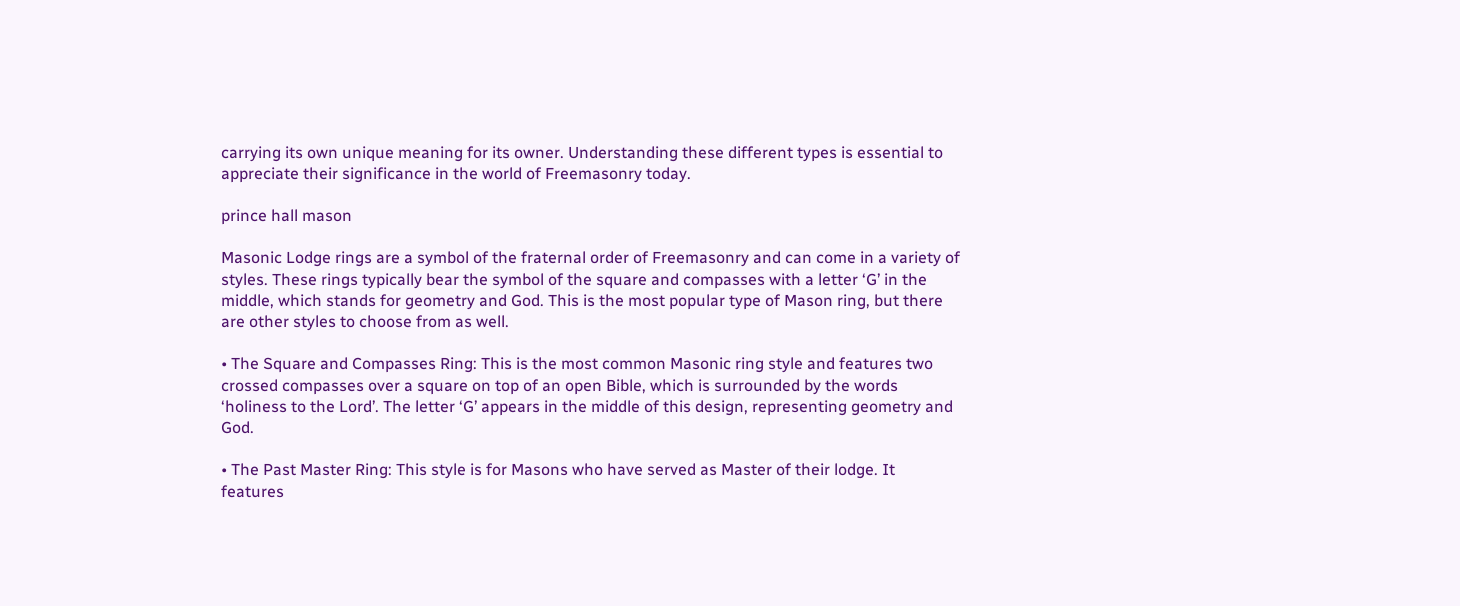carrying its own unique meaning for its owner. Understanding these different types is essential to appreciate their significance in the world of Freemasonry today.

prince hall mason

Masonic Lodge rings are a symbol of the fraternal order of Freemasonry and can come in a variety of styles. These rings typically bear the symbol of the square and compasses with a letter ‘G’ in the middle, which stands for geometry and God. This is the most popular type of Mason ring, but there are other styles to choose from as well.

• The Square and Compasses Ring: This is the most common Masonic ring style and features two crossed compasses over a square on top of an open Bible, which is surrounded by the words ‘holiness to the Lord’. The letter ‘G’ appears in the middle of this design, representing geometry and God.

• The Past Master Ring: This style is for Masons who have served as Master of their lodge. It features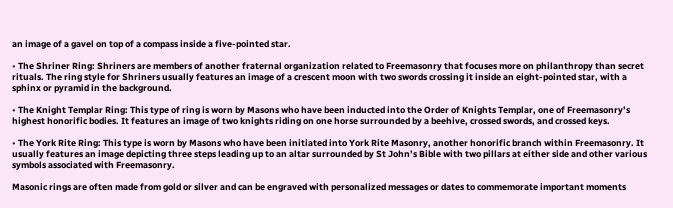an image of a gavel on top of a compass inside a five-pointed star.

• The Shriner Ring: Shriners are members of another fraternal organization related to Freemasonry that focuses more on philanthropy than secret rituals. The ring style for Shriners usually features an image of a crescent moon with two swords crossing it inside an eight-pointed star, with a sphinx or pyramid in the background.

• The Knight Templar Ring: This type of ring is worn by Masons who have been inducted into the Order of Knights Templar, one of Freemasonry’s highest honorific bodies. It features an image of two knights riding on one horse surrounded by a beehive, crossed swords, and crossed keys.

• The York Rite Ring: This type is worn by Masons who have been initiated into York Rite Masonry, another honorific branch within Freemasonry. It usually features an image depicting three steps leading up to an altar surrounded by St John’s Bible with two pillars at either side and other various symbols associated with Freemasonry.

Masonic rings are often made from gold or silver and can be engraved with personalized messages or dates to commemorate important moments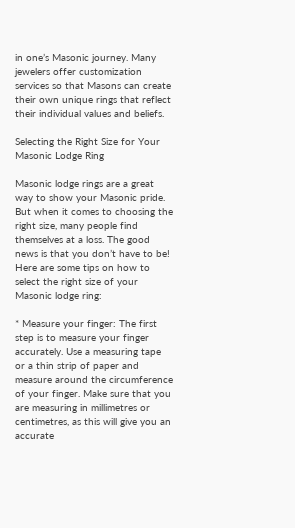in one’s Masonic journey. Many jewelers offer customization services so that Masons can create their own unique rings that reflect their individual values and beliefs.

Selecting the Right Size for Your Masonic Lodge Ring

Masonic lodge rings are a great way to show your Masonic pride. But when it comes to choosing the right size, many people find themselves at a loss. The good news is that you don’t have to be! Here are some tips on how to select the right size of your Masonic lodge ring:

* Measure your finger: The first step is to measure your finger accurately. Use a measuring tape or a thin strip of paper and measure around the circumference of your finger. Make sure that you are measuring in millimetres or centimetres, as this will give you an accurate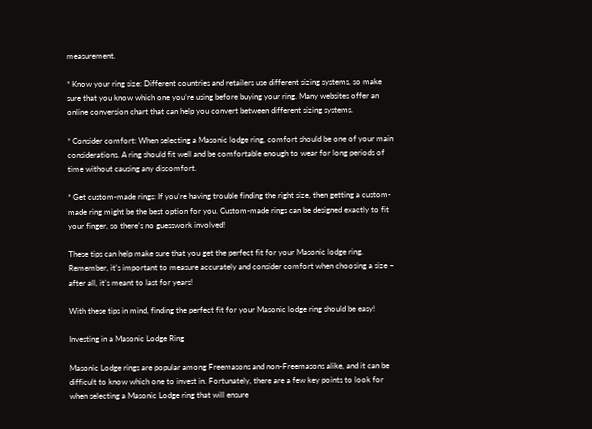measurement.

* Know your ring size: Different countries and retailers use different sizing systems, so make sure that you know which one you’re using before buying your ring. Many websites offer an online conversion chart that can help you convert between different sizing systems.

* Consider comfort: When selecting a Masonic lodge ring, comfort should be one of your main considerations. A ring should fit well and be comfortable enough to wear for long periods of time without causing any discomfort.

* Get custom-made rings: If you’re having trouble finding the right size, then getting a custom-made ring might be the best option for you. Custom-made rings can be designed exactly to fit your finger, so there’s no guesswork involved!

These tips can help make sure that you get the perfect fit for your Masonic lodge ring. Remember, it’s important to measure accurately and consider comfort when choosing a size – after all, it’s meant to last for years!

With these tips in mind, finding the perfect fit for your Masonic lodge ring should be easy!

Investing in a Masonic Lodge Ring

Masonic Lodge rings are popular among Freemasons and non-Freemasons alike, and it can be difficult to know which one to invest in. Fortunately, there are a few key points to look for when selecting a Masonic Lodge ring that will ensure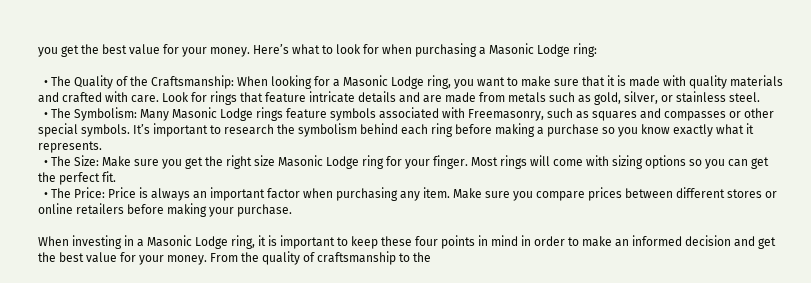you get the best value for your money. Here’s what to look for when purchasing a Masonic Lodge ring:

  • The Quality of the Craftsmanship: When looking for a Masonic Lodge ring, you want to make sure that it is made with quality materials and crafted with care. Look for rings that feature intricate details and are made from metals such as gold, silver, or stainless steel.
  • The Symbolism: Many Masonic Lodge rings feature symbols associated with Freemasonry, such as squares and compasses or other special symbols. It’s important to research the symbolism behind each ring before making a purchase so you know exactly what it represents.
  • The Size: Make sure you get the right size Masonic Lodge ring for your finger. Most rings will come with sizing options so you can get the perfect fit.
  • The Price: Price is always an important factor when purchasing any item. Make sure you compare prices between different stores or online retailers before making your purchase.

When investing in a Masonic Lodge ring, it is important to keep these four points in mind in order to make an informed decision and get the best value for your money. From the quality of craftsmanship to the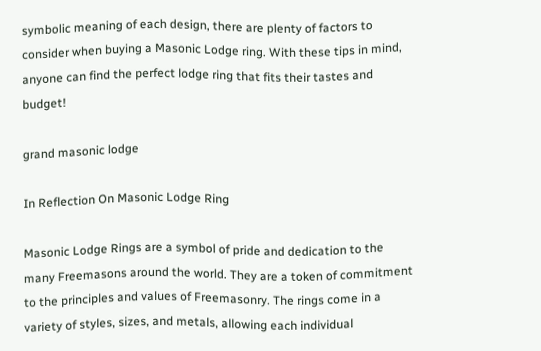symbolic meaning of each design, there are plenty of factors to consider when buying a Masonic Lodge ring. With these tips in mind, anyone can find the perfect lodge ring that fits their tastes and budget!

grand masonic lodge

In Reflection On Masonic Lodge Ring

Masonic Lodge Rings are a symbol of pride and dedication to the many Freemasons around the world. They are a token of commitment to the principles and values of Freemasonry. The rings come in a variety of styles, sizes, and metals, allowing each individual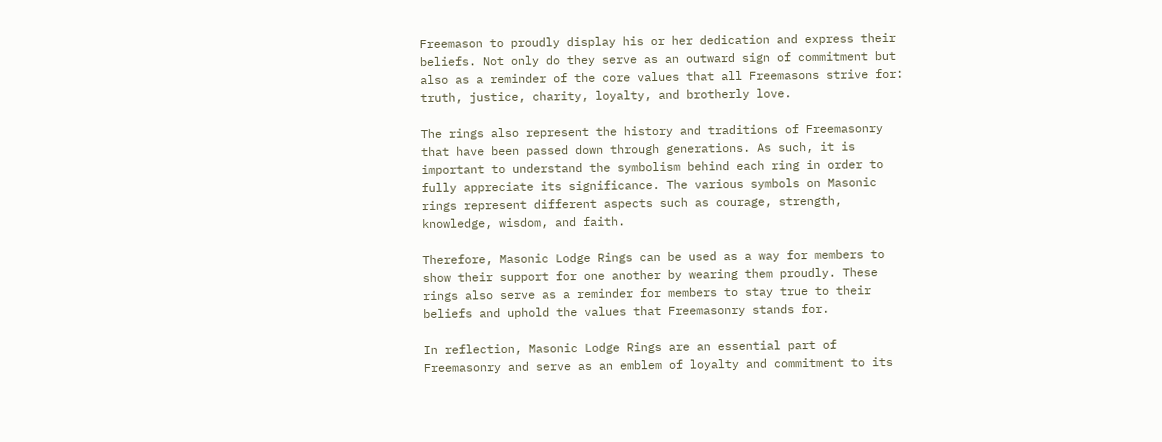Freemason to proudly display his or her dedication and express their beliefs. Not only do they serve as an outward sign of commitment but also as a reminder of the core values that all Freemasons strive for: truth, justice, charity, loyalty, and brotherly love.

The rings also represent the history and traditions of Freemasonry that have been passed down through generations. As such, it is important to understand the symbolism behind each ring in order to fully appreciate its significance. The various symbols on Masonic rings represent different aspects such as courage, strength, knowledge, wisdom, and faith.

Therefore, Masonic Lodge Rings can be used as a way for members to show their support for one another by wearing them proudly. These rings also serve as a reminder for members to stay true to their beliefs and uphold the values that Freemasonry stands for.

In reflection, Masonic Lodge Rings are an essential part of Freemasonry and serve as an emblem of loyalty and commitment to its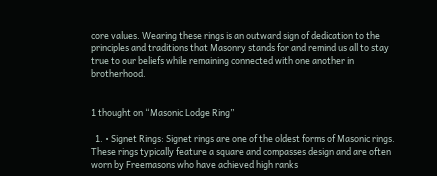core values. Wearing these rings is an outward sign of dedication to the principles and traditions that Masonry stands for and remind us all to stay true to our beliefs while remaining connected with one another in brotherhood.


1 thought on “Masonic Lodge Ring”

  1. • Signet Rings: Signet rings are one of the oldest forms of Masonic rings. These rings typically feature a square and compasses design and are often worn by Freemasons who have achieved high ranks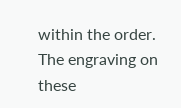within the order. The engraving on these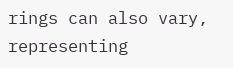rings can also vary, representing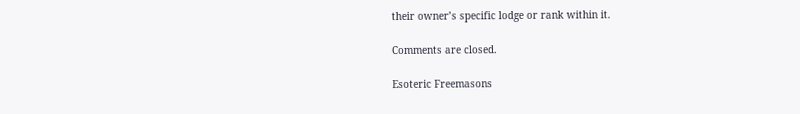their owner’s specific lodge or rank within it.

Comments are closed.

Esoteric Freemasons